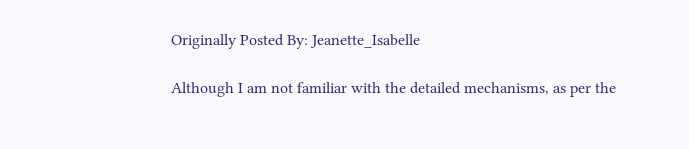Originally Posted By: Jeanette_Isabelle

Although I am not familiar with the detailed mechanisms, as per the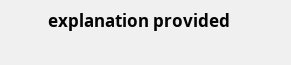explanation provided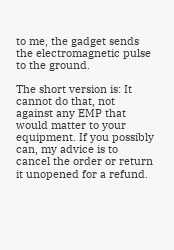to me, the gadget sends the electromagnetic pulse to the ground.

The short version is: It cannot do that, not against any EMP that would matter to your equipment. If you possibly can, my advice is to cancel the order or return it unopened for a refund.